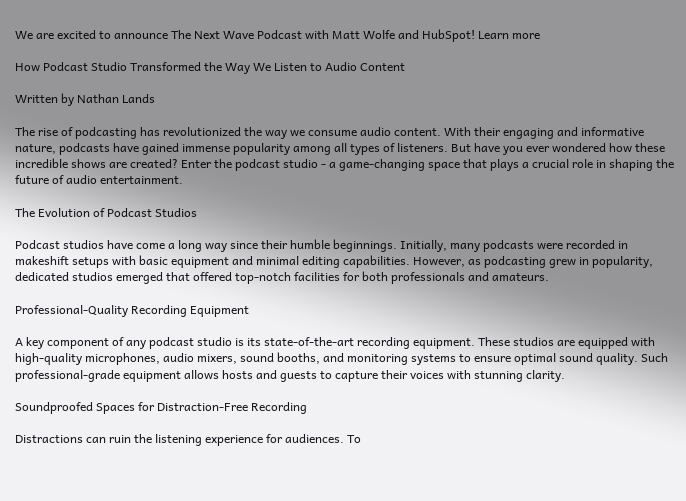We are excited to announce The Next Wave Podcast with Matt Wolfe and HubSpot! Learn more

How Podcast Studio Transformed the Way We Listen to Audio Content

Written by Nathan Lands

The rise of podcasting has revolutionized the way we consume audio content. With their engaging and informative nature, podcasts have gained immense popularity among all types of listeners. But have you ever wondered how these incredible shows are created? Enter the podcast studio - a game-changing space that plays a crucial role in shaping the future of audio entertainment.

The Evolution of Podcast Studios

Podcast studios have come a long way since their humble beginnings. Initially, many podcasts were recorded in makeshift setups with basic equipment and minimal editing capabilities. However, as podcasting grew in popularity, dedicated studios emerged that offered top-notch facilities for both professionals and amateurs.

Professional-Quality Recording Equipment

A key component of any podcast studio is its state-of-the-art recording equipment. These studios are equipped with high-quality microphones, audio mixers, sound booths, and monitoring systems to ensure optimal sound quality. Such professional-grade equipment allows hosts and guests to capture their voices with stunning clarity.

Soundproofed Spaces for Distraction-Free Recording

Distractions can ruin the listening experience for audiences. To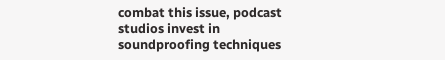combat this issue, podcast studios invest in soundproofing techniques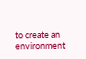to create an environment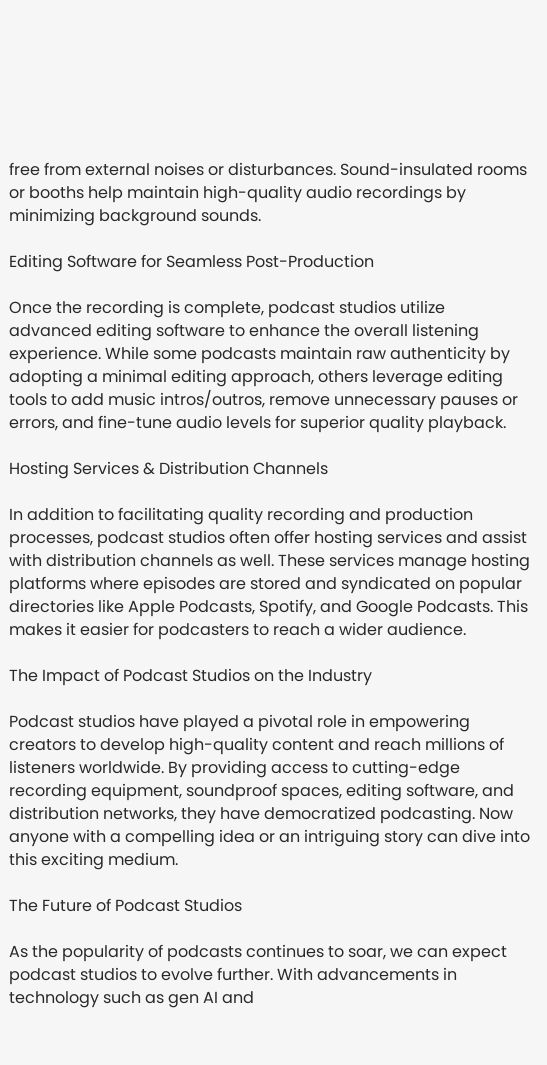free from external noises or disturbances. Sound-insulated rooms or booths help maintain high-quality audio recordings by minimizing background sounds.

Editing Software for Seamless Post-Production

Once the recording is complete, podcast studios utilize advanced editing software to enhance the overall listening experience. While some podcasts maintain raw authenticity by adopting a minimal editing approach, others leverage editing tools to add music intros/outros, remove unnecessary pauses or errors, and fine-tune audio levels for superior quality playback.

Hosting Services & Distribution Channels

In addition to facilitating quality recording and production processes, podcast studios often offer hosting services and assist with distribution channels as well. These services manage hosting platforms where episodes are stored and syndicated on popular directories like Apple Podcasts, Spotify, and Google Podcasts. This makes it easier for podcasters to reach a wider audience.

The Impact of Podcast Studios on the Industry

Podcast studios have played a pivotal role in empowering creators to develop high-quality content and reach millions of listeners worldwide. By providing access to cutting-edge recording equipment, soundproof spaces, editing software, and distribution networks, they have democratized podcasting. Now anyone with a compelling idea or an intriguing story can dive into this exciting medium.

The Future of Podcast Studios

As the popularity of podcasts continues to soar, we can expect podcast studios to evolve further. With advancements in technology such as gen AI and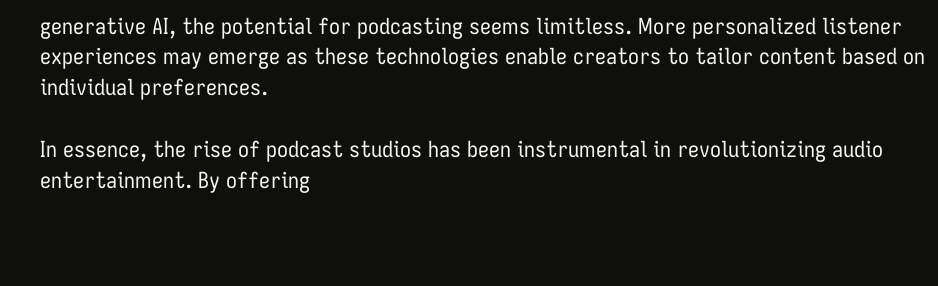generative AI, the potential for podcasting seems limitless. More personalized listener experiences may emerge as these technologies enable creators to tailor content based on individual preferences.

In essence, the rise of podcast studios has been instrumental in revolutionizing audio entertainment. By offering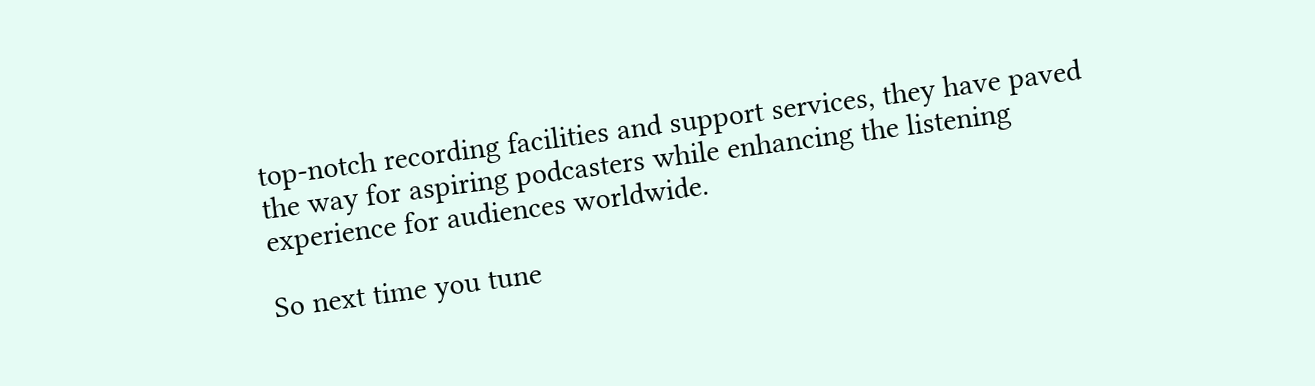top-notch recording facilities and support services, they have paved the way for aspiring podcasters while enhancing the listening experience for audiences worldwide.

So next time you tune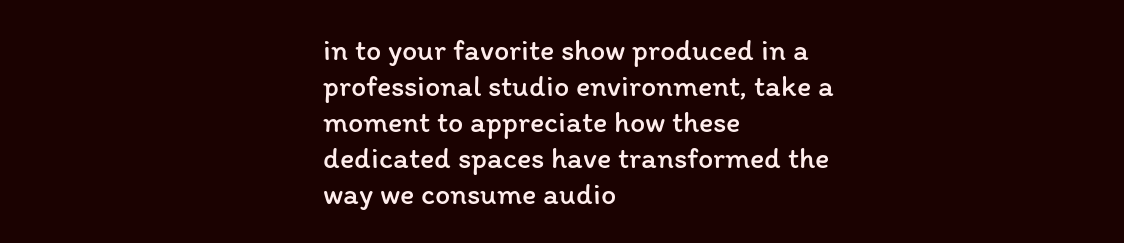in to your favorite show produced in a professional studio environment, take a moment to appreciate how these dedicated spaces have transformed the way we consume audio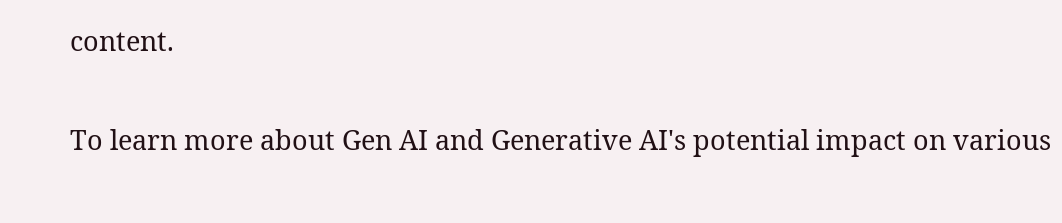content.

To learn more about Gen AI and Generative AI's potential impact on various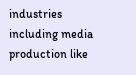industries including media production like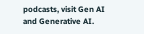podcasts, visit Gen AI and Generative AI.